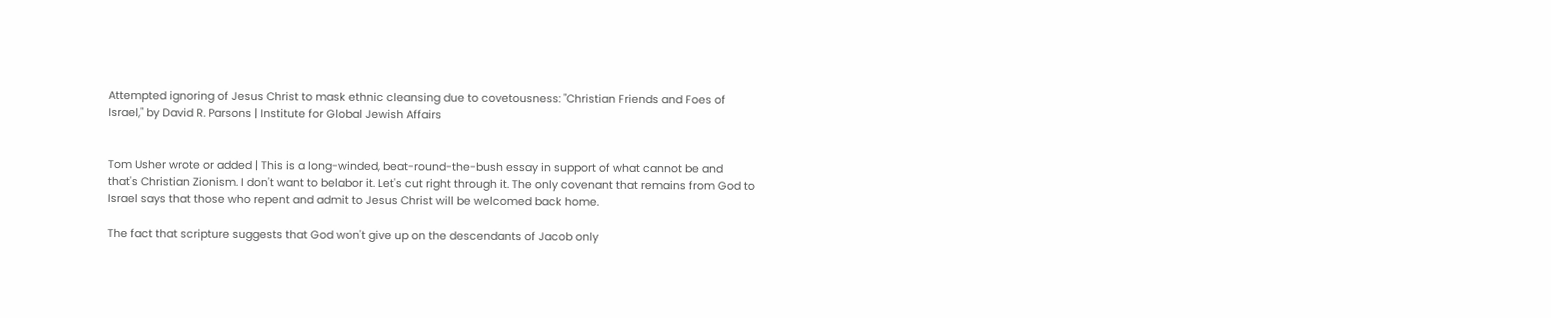Attempted ignoring of Jesus Christ to mask ethnic cleansing due to covetousness: "Christian Friends and Foes of Israel," by David R. Parsons | Institute for Global Jewish Affairs


Tom Usher wrote or added | This is a long-winded, beat-round-the-bush essay in support of what cannot be and that's Christian Zionism. I don't want to belabor it. Let's cut right through it. The only covenant that remains from God to Israel says that those who repent and admit to Jesus Christ will be welcomed back home.

The fact that scripture suggests that God won't give up on the descendants of Jacob only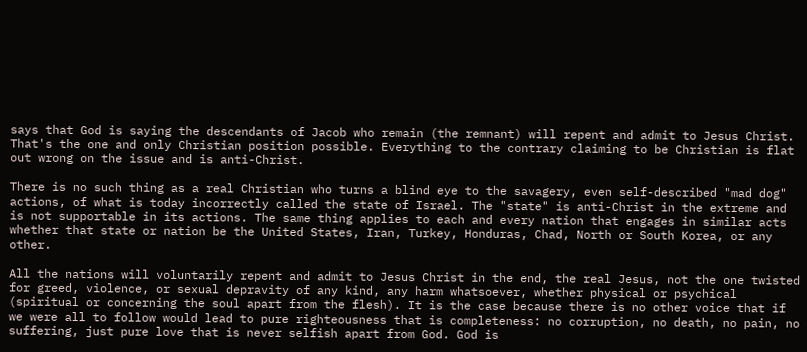says that God is saying the descendants of Jacob who remain (the remnant) will repent and admit to Jesus Christ. That's the one and only Christian position possible. Everything to the contrary claiming to be Christian is flat out wrong on the issue and is anti-Christ.

There is no such thing as a real Christian who turns a blind eye to the savagery, even self-described "mad dog" actions, of what is today incorrectly called the state of Israel. The "state" is anti-Christ in the extreme and is not supportable in its actions. The same thing applies to each and every nation that engages in similar acts whether that state or nation be the United States, Iran, Turkey, Honduras, Chad, North or South Korea, or any other.

All the nations will voluntarily repent and admit to Jesus Christ in the end, the real Jesus, not the one twisted for greed, violence, or sexual depravity of any kind, any harm whatsoever, whether physical or psychical (spiritual or concerning the soul apart from the flesh). It is the case because there is no other voice that if we were all to follow would lead to pure righteousness that is completeness: no corruption, no death, no pain, no suffering, just pure love that is never selfish apart from God. God is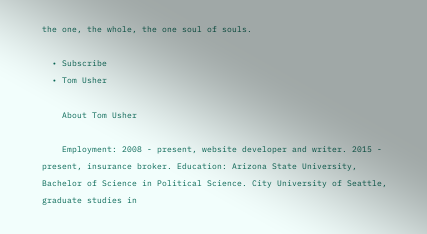the one, the whole, the one soul of souls.

  • Subscribe
  • Tom Usher

    About Tom Usher

    Employment: 2008 - present, website developer and writer. 2015 - present, insurance broker. Education: Arizona State University, Bachelor of Science in Political Science. City University of Seattle, graduate studies in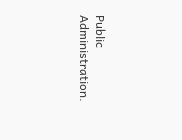Public Administration.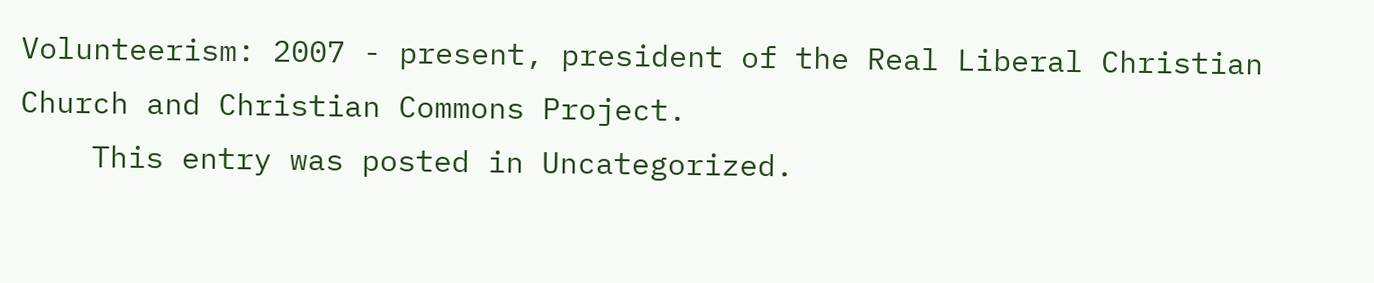Volunteerism: 2007 - present, president of the Real Liberal Christian Church and Christian Commons Project.
    This entry was posted in Uncategorized.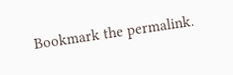Bookmark the permalink.